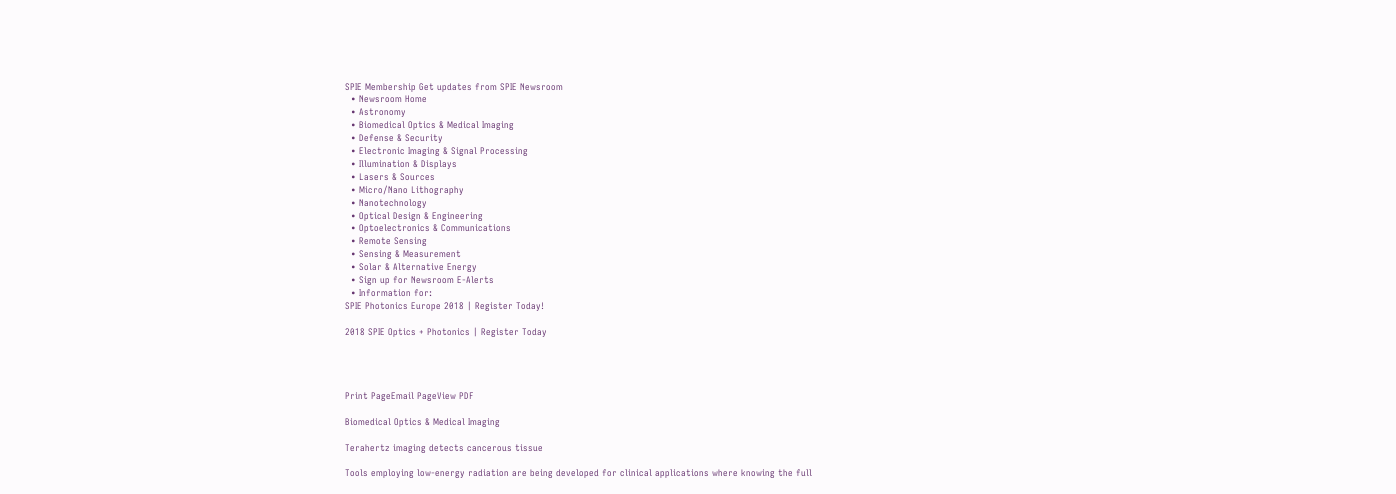SPIE Membership Get updates from SPIE Newsroom
  • Newsroom Home
  • Astronomy
  • Biomedical Optics & Medical Imaging
  • Defense & Security
  • Electronic Imaging & Signal Processing
  • Illumination & Displays
  • Lasers & Sources
  • Micro/Nano Lithography
  • Nanotechnology
  • Optical Design & Engineering
  • Optoelectronics & Communications
  • Remote Sensing
  • Sensing & Measurement
  • Solar & Alternative Energy
  • Sign up for Newsroom E-Alerts
  • Information for:
SPIE Photonics Europe 2018 | Register Today!

2018 SPIE Optics + Photonics | Register Today




Print PageEmail PageView PDF

Biomedical Optics & Medical Imaging

Terahertz imaging detects cancerous tissue

Tools employing low-energy radiation are being developed for clinical applications where knowing the full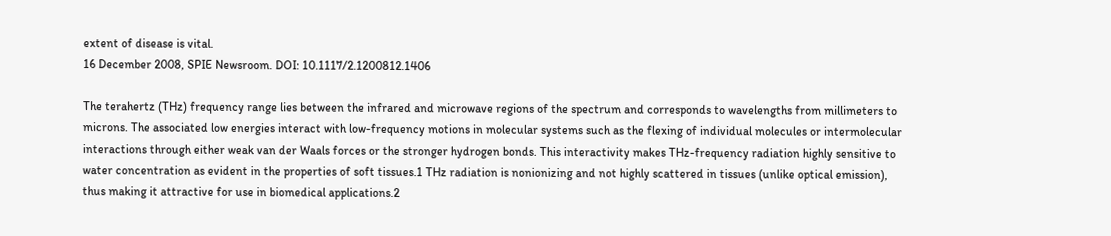extent of disease is vital.
16 December 2008, SPIE Newsroom. DOI: 10.1117/2.1200812.1406

The terahertz (THz) frequency range lies between the infrared and microwave regions of the spectrum and corresponds to wavelengths from millimeters to microns. The associated low energies interact with low-frequency motions in molecular systems such as the flexing of individual molecules or intermolecular interactions through either weak van der Waals forces or the stronger hydrogen bonds. This interactivity makes THz-frequency radiation highly sensitive to water concentration as evident in the properties of soft tissues.1 THz radiation is nonionizing and not highly scattered in tissues (unlike optical emission), thus making it attractive for use in biomedical applications.2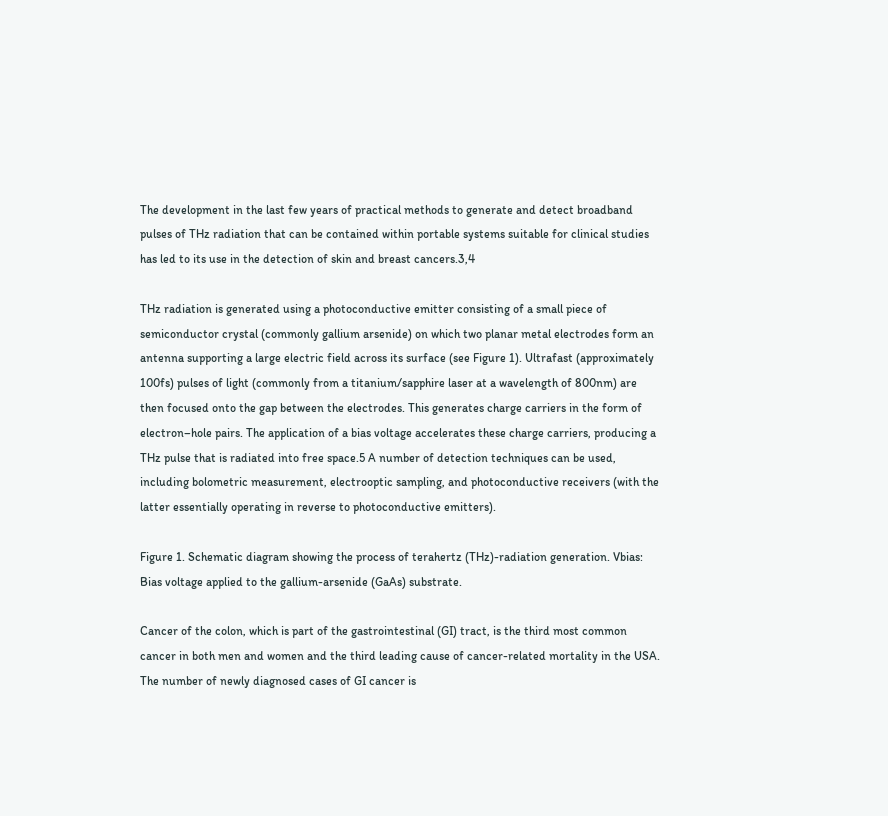The development in the last few years of practical methods to generate and detect broadband pulses of THz radiation that can be contained within portable systems suitable for clinical studies has led to its use in the detection of skin and breast cancers.3,4

THz radiation is generated using a photoconductive emitter consisting of a small piece of semiconductor crystal (commonly gallium arsenide) on which two planar metal electrodes form an antenna supporting a large electric field across its surface (see Figure 1). Ultrafast (approximately 100fs) pulses of light (commonly from a titanium/sapphire laser at a wavelength of 800nm) are then focused onto the gap between the electrodes. This generates charge carriers in the form of electron–hole pairs. The application of a bias voltage accelerates these charge carriers, producing a THz pulse that is radiated into free space.5 A number of detection techniques can be used, including bolometric measurement, electrooptic sampling, and photoconductive receivers (with the latter essentially operating in reverse to photoconductive emitters).

Figure 1. Schematic diagram showing the process of terahertz (THz)-radiation generation. Vbias: Bias voltage applied to the gallium-arsenide (GaAs) substrate.

Cancer of the colon, which is part of the gastrointestinal (GI) tract, is the third most common cancer in both men and women and the third leading cause of cancer-related mortality in the USA. The number of newly diagnosed cases of GI cancer is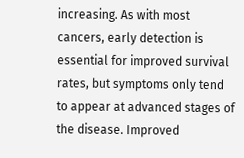increasing. As with most cancers, early detection is essential for improved survival rates, but symptoms only tend to appear at advanced stages of the disease. Improved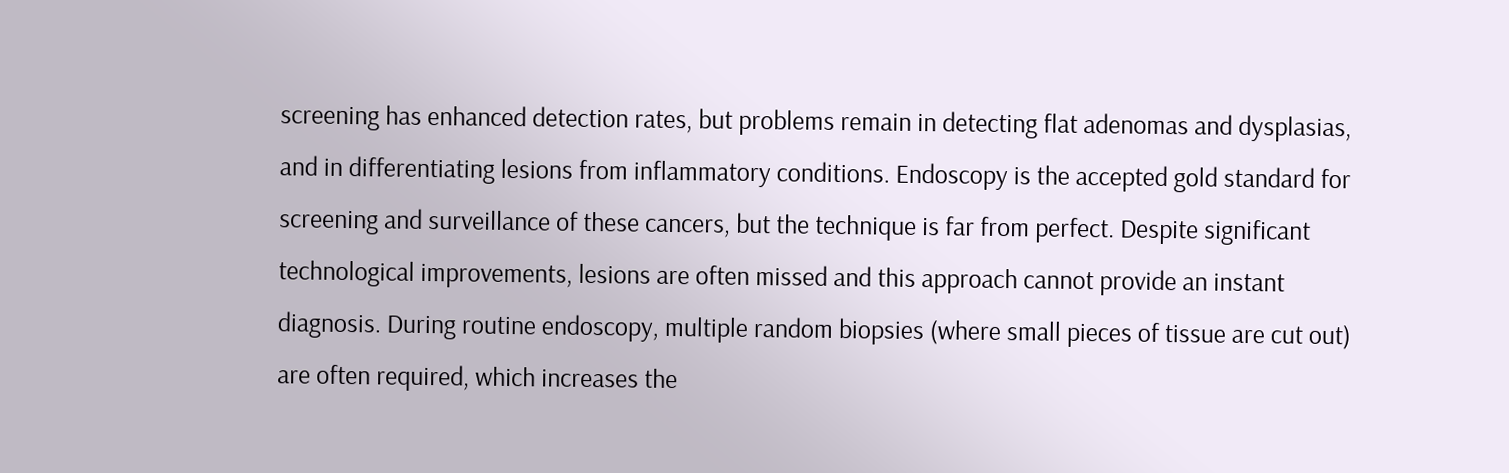screening has enhanced detection rates, but problems remain in detecting flat adenomas and dysplasias, and in differentiating lesions from inflammatory conditions. Endoscopy is the accepted gold standard for screening and surveillance of these cancers, but the technique is far from perfect. Despite significant technological improvements, lesions are often missed and this approach cannot provide an instant diagnosis. During routine endoscopy, multiple random biopsies (where small pieces of tissue are cut out) are often required, which increases the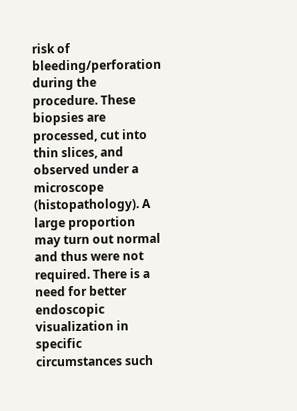risk of bleeding/perforation during the procedure. These biopsies are processed, cut into thin slices, and observed under a microscope (histopathology). A large proportion may turn out normal and thus were not required. There is a need for better endoscopic visualization in specific circumstances such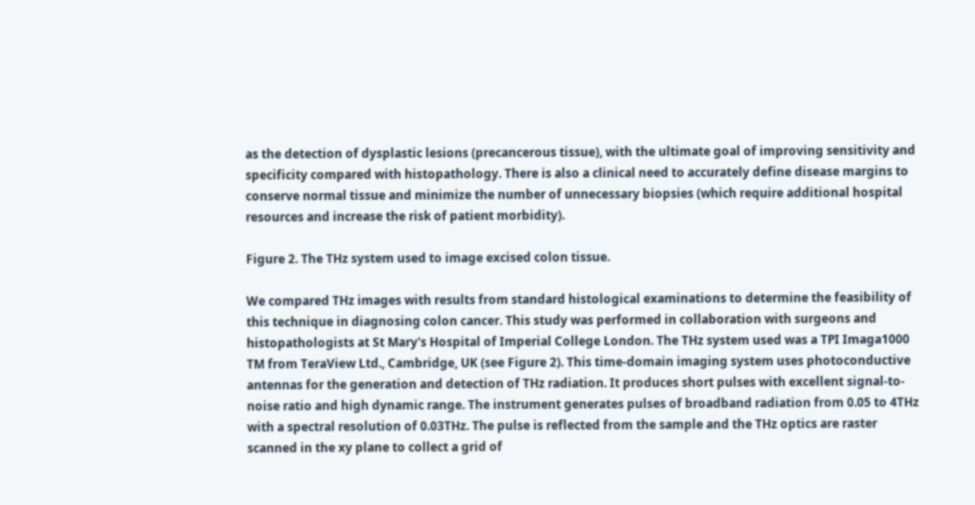as the detection of dysplastic lesions (precancerous tissue), with the ultimate goal of improving sensitivity and specificity compared with histopathology. There is also a clinical need to accurately define disease margins to conserve normal tissue and minimize the number of unnecessary biopsies (which require additional hospital resources and increase the risk of patient morbidity).

Figure 2. The THz system used to image excised colon tissue.

We compared THz images with results from standard histological examinations to determine the feasibility of this technique in diagnosing colon cancer. This study was performed in collaboration with surgeons and histopathologists at St Mary's Hospital of Imperial College London. The THz system used was a TPI Imaga1000 TM from TeraView Ltd., Cambridge, UK (see Figure 2). This time-domain imaging system uses photoconductive antennas for the generation and detection of THz radiation. It produces short pulses with excellent signal-to-noise ratio and high dynamic range. The instrument generates pulses of broadband radiation from 0.05 to 4THz with a spectral resolution of 0.03THz. The pulse is reflected from the sample and the THz optics are raster scanned in the xy plane to collect a grid of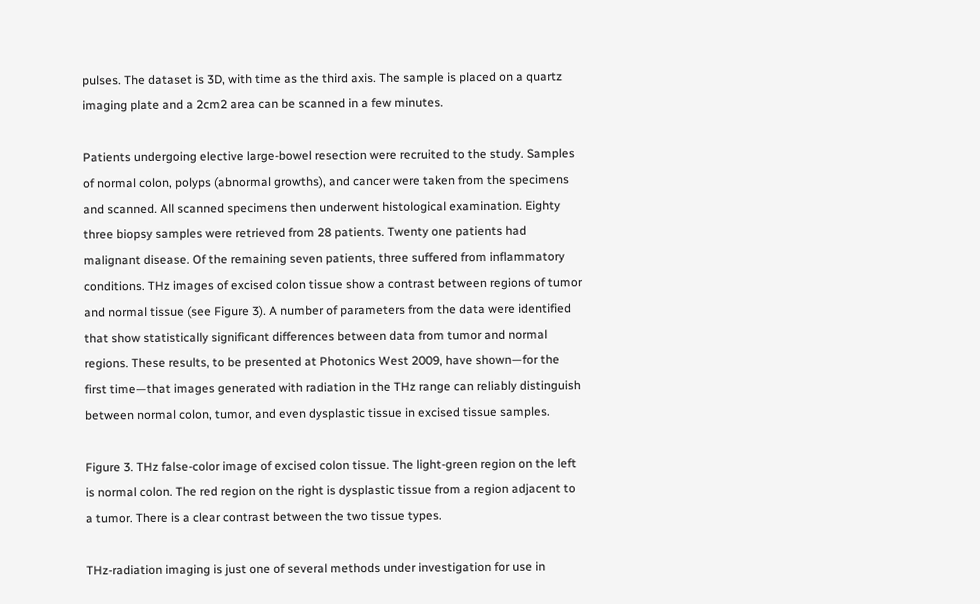pulses. The dataset is 3D, with time as the third axis. The sample is placed on a quartz imaging plate and a 2cm2 area can be scanned in a few minutes.

Patients undergoing elective large-bowel resection were recruited to the study. Samples of normal colon, polyps (abnormal growths), and cancer were taken from the specimens and scanned. All scanned specimens then underwent histological examination. Eighty three biopsy samples were retrieved from 28 patients. Twenty one patients had malignant disease. Of the remaining seven patients, three suffered from inflammatory conditions. THz images of excised colon tissue show a contrast between regions of tumor and normal tissue (see Figure 3). A number of parameters from the data were identified that show statistically significant differences between data from tumor and normal regions. These results, to be presented at Photonics West 2009, have shown—for the first time—that images generated with radiation in the THz range can reliably distinguish between normal colon, tumor, and even dysplastic tissue in excised tissue samples.

Figure 3. THz false-color image of excised colon tissue. The light-green region on the left is normal colon. The red region on the right is dysplastic tissue from a region adjacent to a tumor. There is a clear contrast between the two tissue types.

THz-radiation imaging is just one of several methods under investigation for use in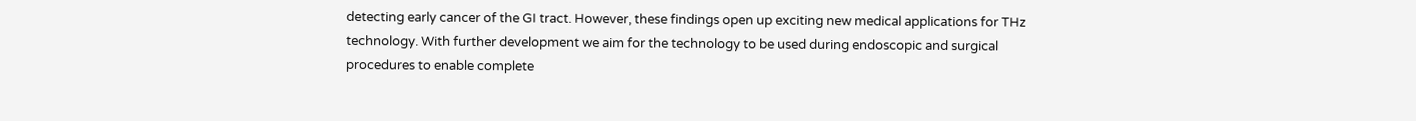detecting early cancer of the GI tract. However, these findings open up exciting new medical applications for THz technology. With further development we aim for the technology to be used during endoscopic and surgical procedures to enable complete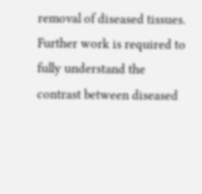removal of diseased tissues. Further work is required to fully understand the contrast between diseased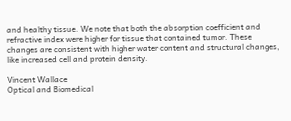and healthy tissue. We note that both the absorption coefficient and refractive index were higher for tissue that contained tumor. These changes are consistent with higher water content and structural changes, like increased cell and protein density.

Vincent Wallace
Optical and Biomedical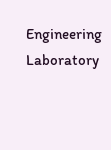Engineering Laboratory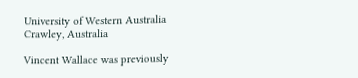University of Western Australia
Crawley, Australia

Vincent Wallace was previously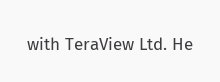with TeraView Ltd. He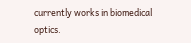currently works in biomedical optics.